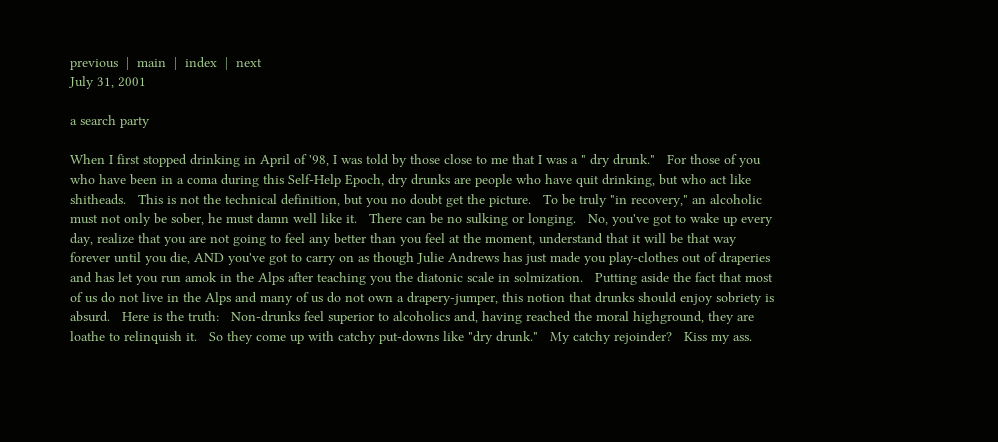previous  |  main  |  index  |  next
July 31, 2001

a search party

When I first stopped drinking in April of '98, I was told by those close to me that I was a " dry drunk."   For those of you who have been in a coma during this Self-Help Epoch, dry drunks are people who have quit drinking, but who act like shitheads.   This is not the technical definition, but you no doubt get the picture.   To be truly "in recovery," an alcoholic must not only be sober, he must damn well like it.   There can be no sulking or longing.   No, you've got to wake up every day, realize that you are not going to feel any better than you feel at the moment, understand that it will be that way forever until you die, AND you've got to carry on as though Julie Andrews has just made you play-clothes out of draperies and has let you run amok in the Alps after teaching you the diatonic scale in solmization.   Putting aside the fact that most of us do not live in the Alps and many of us do not own a drapery-jumper, this notion that drunks should enjoy sobriety is absurd.   Here is the truth:   Non-drunks feel superior to alcoholics and, having reached the moral highground, they are loathe to relinquish it.   So they come up with catchy put-downs like "dry drunk."   My catchy rejoinder?   Kiss my ass.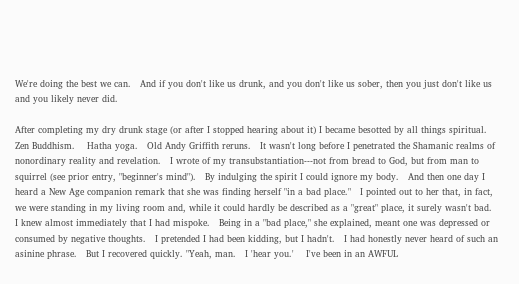We're doing the best we can.   And if you don't like us drunk, and you don't like us sober, then you just don't like us and you likely never did.

After completing my dry drunk stage (or after I stopped hearing about it) I became besotted by all things spiritual.   Zen Buddhism.    Hatha yoga.   Old Andy Griffith reruns.   It wasn't long before I penetrated the Shamanic realms of nonordinary reality and revelation.   I wrote of my transubstantiation---not from bread to God, but from man to squirrel (see prior entry, "beginner's mind").   By indulging the spirit I could ignore my body.   And then one day I heard a New Age companion remark that she was finding herself "in a bad place."   I pointed out to her that, in fact, we were standing in my living room and, while it could hardly be described as a "great" place, it surely wasn't bad.   I knew almost immediately that I had mispoke.   Being in a "bad place," she explained, meant one was depressed or consumed by negative thoughts.   I pretended I had been kidding, but I hadn't.   I had honestly never heard of such an asinine phrase.   But I recovered quickly. "Yeah, man.   I 'hear you.'    I've been in an AWFUL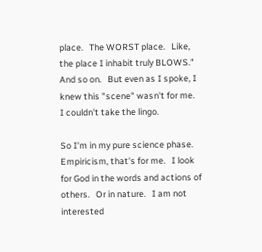place.   The WORST place.   Like, the place I inhabit truly BLOWS."   And so on.   But even as I spoke, I knew this "scene" wasn't for me.   I couldn't take the lingo.

So I'm in my pure science phase.   Empiricism, that's for me.   I look for God in the words and actions of others.   Or in nature.   I am not interested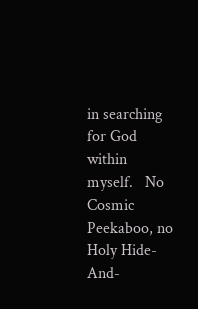in searching for God within myself.   No Cosmic Peekaboo, no Holy Hide-And-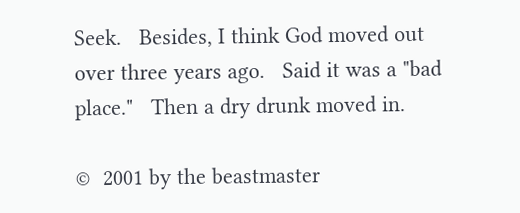Seek.   Besides, I think God moved out over three years ago.   Said it was a "bad place."   Then a dry drunk moved in.

©  2001 by the beastmaster